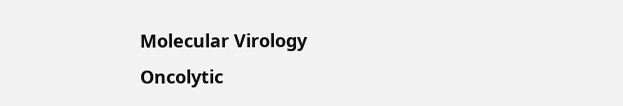Molecular Virology
Oncolytic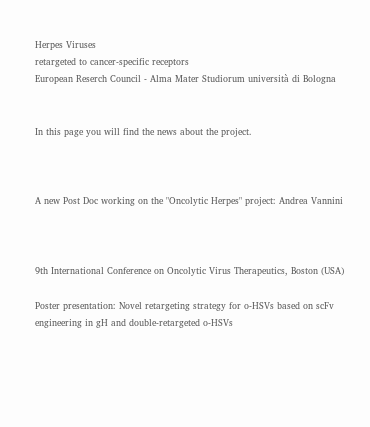Herpes Viruses
retargeted to cancer-specific receptors
European Reserch Council - Alma Mater Studiorum università di Bologna


In this page you will find the news about the project.



A new Post Doc working on the "Oncolytic Herpes" project: Andrea Vannini



9th International Conference on Oncolytic Virus Therapeutics, Boston (USA)

Poster presentation: Novel retargeting strategy for o-HSVs based on scFv engineering in gH and double-retargeted o-HSVs